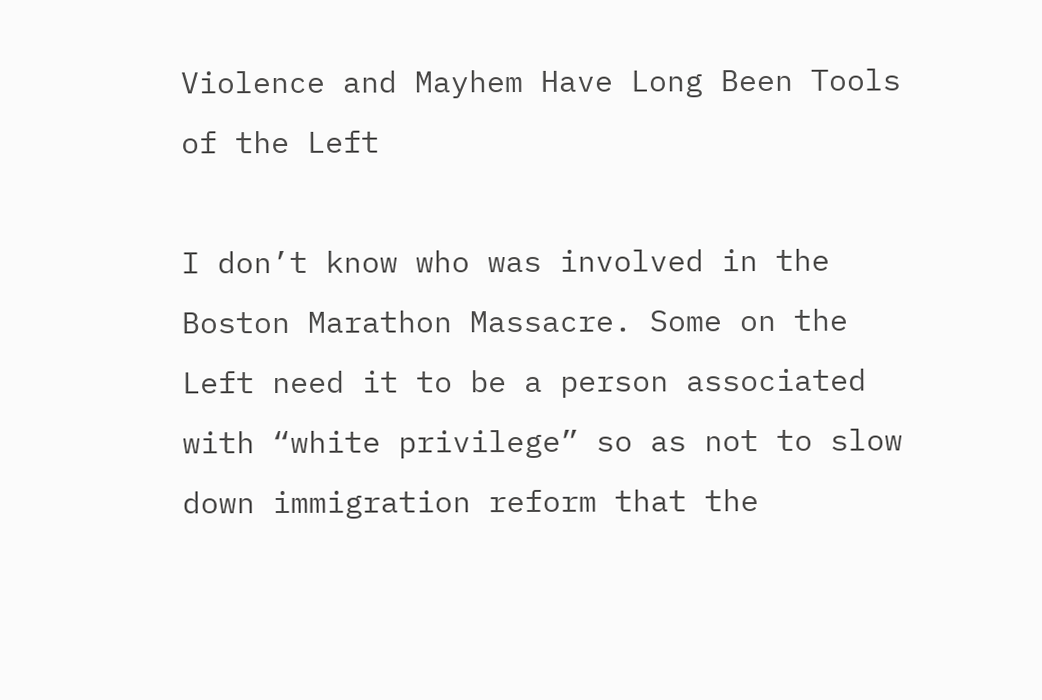Violence and Mayhem Have Long Been Tools of the Left

I don’t know who was involved in the Boston Marathon Massacre. Some on the Left need it to be a person associated with “white privilege” so as not to slow down immigration reform that the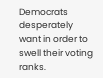Democrats desperately want in order to swell their voting ranks.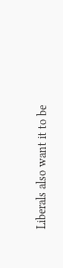Liberals also want it to be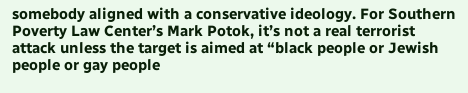somebody aligned with a conservative ideology. For Southern Poverty Law Center’s Mark Potok, it’s not a real terrorist attack unless the target is aimed at “black people or Jewish people or gay people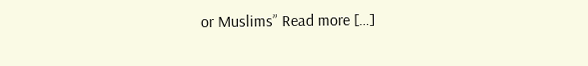or Muslims” Read more […]